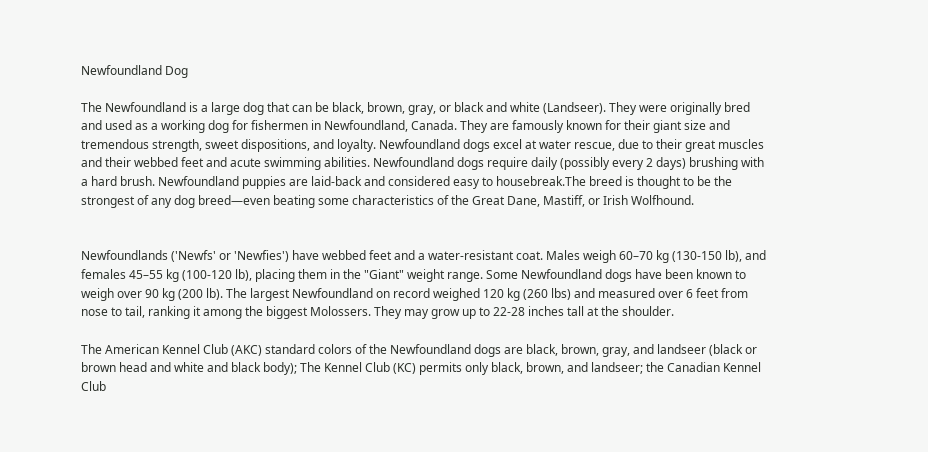Newfoundland Dog

The Newfoundland is a large dog that can be black, brown, gray, or black and white (Landseer). They were originally bred and used as a working dog for fishermen in Newfoundland, Canada. They are famously known for their giant size and tremendous strength, sweet dispositions, and loyalty. Newfoundland dogs excel at water rescue, due to their great muscles and their webbed feet and acute swimming abilities. Newfoundland dogs require daily (possibly every 2 days) brushing with a hard brush. Newfoundland puppies are laid-back and considered easy to housebreak.The breed is thought to be the strongest of any dog breed—even beating some characteristics of the Great Dane, Mastiff, or Irish Wolfhound.


Newfoundlands ('Newfs' or 'Newfies') have webbed feet and a water-resistant coat. Males weigh 60–70 kg (130-150 lb), and females 45–55 kg (100-120 lb), placing them in the "Giant" weight range. Some Newfoundland dogs have been known to weigh over 90 kg (200 lb). The largest Newfoundland on record weighed 120 kg (260 lbs) and measured over 6 feet from nose to tail, ranking it among the biggest Molossers. They may grow up to 22-28 inches tall at the shoulder.

The American Kennel Club (AKC) standard colors of the Newfoundland dogs are black, brown, gray, and landseer (black or brown head and white and black body); The Kennel Club (KC) permits only black, brown, and landseer; the Canadian Kennel Club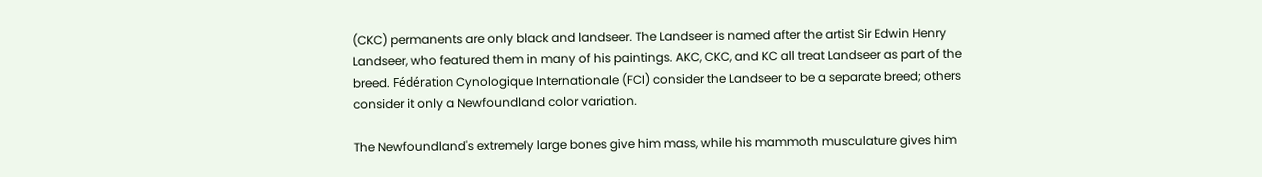(CKC) permanents are only black and landseer. The Landseer is named after the artist Sir Edwin Henry Landseer, who featured them in many of his paintings. AKC, CKC, and KC all treat Landseer as part of the breed. Fédération Cynologique Internationale (FCI) consider the Landseer to be a separate breed; others consider it only a Newfoundland color variation.

The Newfoundland's extremely large bones give him mass, while his mammoth musculature gives him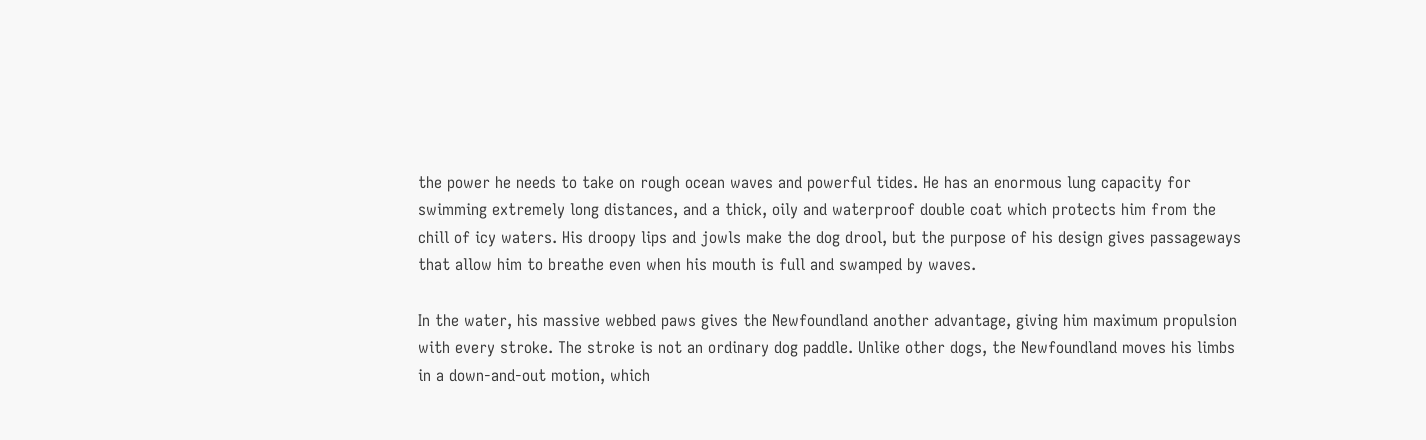the power he needs to take on rough ocean waves and powerful tides. He has an enormous lung capacity for swimming extremely long distances, and a thick, oily and waterproof double coat which protects him from the chill of icy waters. His droopy lips and jowls make the dog drool, but the purpose of his design gives passageways that allow him to breathe even when his mouth is full and swamped by waves.

In the water, his massive webbed paws gives the Newfoundland another advantage, giving him maximum propulsion with every stroke. The stroke is not an ordinary dog paddle. Unlike other dogs, the Newfoundland moves his limbs in a down-and-out motion, which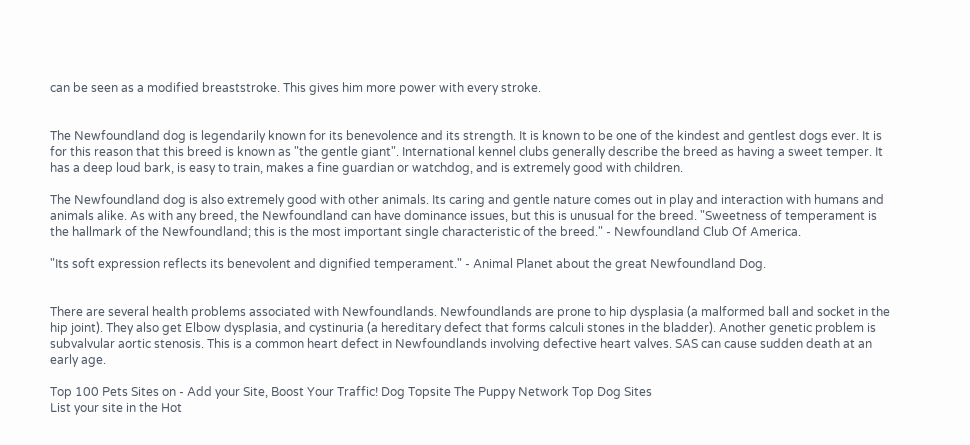can be seen as a modified breaststroke. This gives him more power with every stroke.


The Newfoundland dog is legendarily known for its benevolence and its strength. It is known to be one of the kindest and gentlest dogs ever. It is for this reason that this breed is known as "the gentle giant". International kennel clubs generally describe the breed as having a sweet temper. It has a deep loud bark, is easy to train, makes a fine guardian or watchdog, and is extremely good with children.

The Newfoundland dog is also extremely good with other animals. Its caring and gentle nature comes out in play and interaction with humans and animals alike. As with any breed, the Newfoundland can have dominance issues, but this is unusual for the breed. "Sweetness of temperament is the hallmark of the Newfoundland; this is the most important single characteristic of the breed." - Newfoundland Club Of America.

"Its soft expression reflects its benevolent and dignified temperament." - Animal Planet about the great Newfoundland Dog.


There are several health problems associated with Newfoundlands. Newfoundlands are prone to hip dysplasia (a malformed ball and socket in the hip joint). They also get Elbow dysplasia, and cystinuria (a hereditary defect that forms calculi stones in the bladder). Another genetic problem is subvalvular aortic stenosis. This is a common heart defect in Newfoundlands involving defective heart valves. SAS can cause sudden death at an early age.

Top 100 Pets Sites on - Add your Site, Boost Your Traffic! Dog Topsite The Puppy Network Top Dog Sites
List your site in the Hot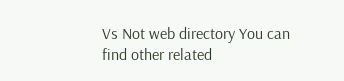Vs Not web directory You can find other related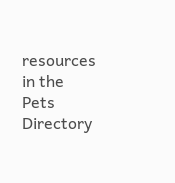resources in the Pets Directory